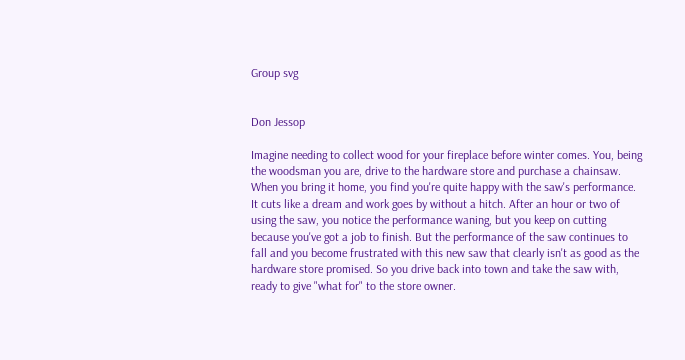Group svg


Don Jessop

Imagine needing to collect wood for your fireplace before winter comes. You, being the woodsman you are, drive to the hardware store and purchase a chainsaw. When you bring it home, you find you're quite happy with the saw's performance. It cuts like a dream and work goes by without a hitch. After an hour or two of using the saw, you notice the performance waning, but you keep on cutting because you've got a job to finish. But the performance of the saw continues to fall and you become frustrated with this new saw that clearly isn't as good as the hardware store promised. So you drive back into town and take the saw with, ready to give "what for" to the store owner.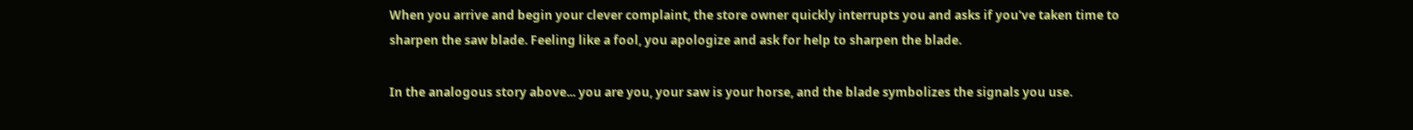When you arrive and begin your clever complaint, the store owner quickly interrupts you and asks if you've taken time to sharpen the saw blade. Feeling like a fool, you apologize and ask for help to sharpen the blade.

In the analogous story above... you are you, your saw is your horse, and the blade symbolizes the signals you use.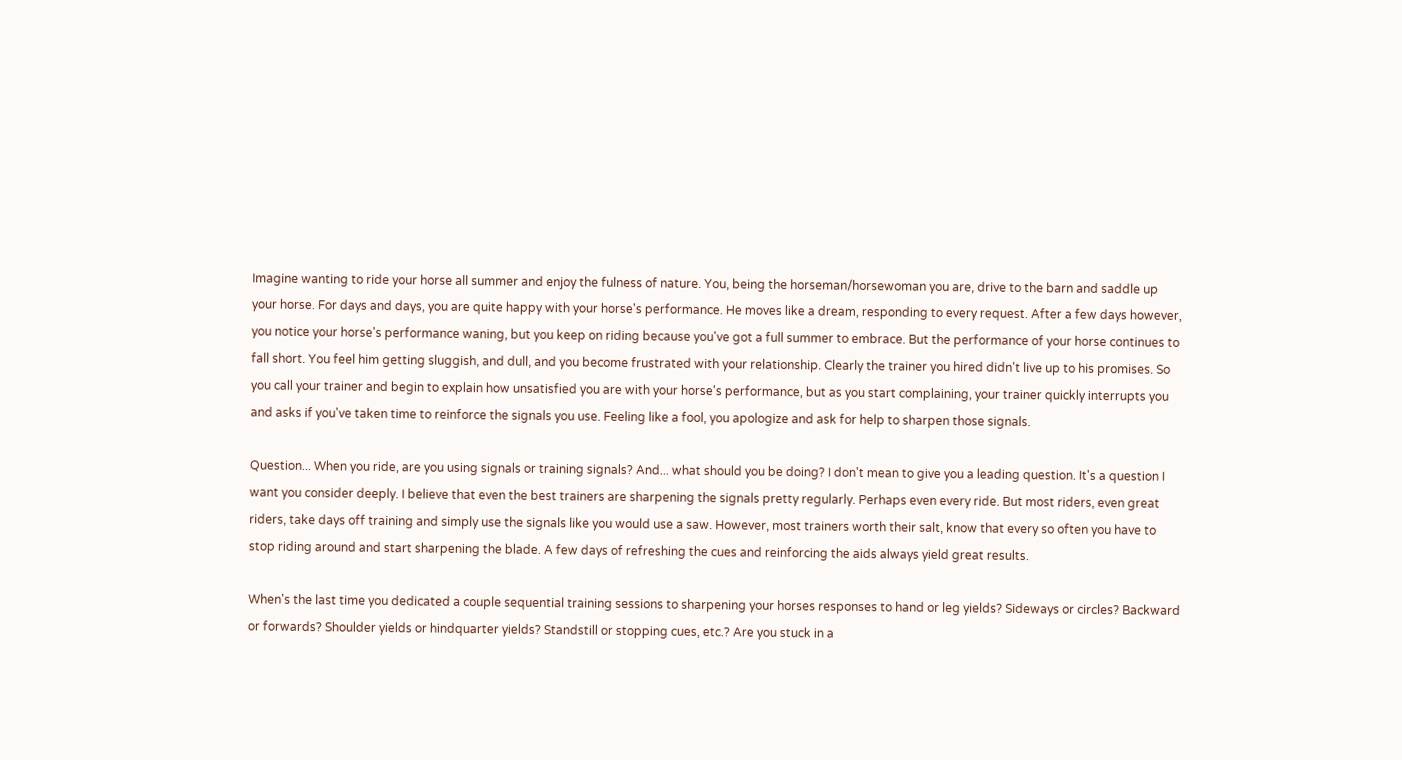Imagine wanting to ride your horse all summer and enjoy the fulness of nature. You, being the horseman/horsewoman you are, drive to the barn and saddle up your horse. For days and days, you are quite happy with your horse's performance. He moves like a dream, responding to every request. After a few days however, you notice your horse's performance waning, but you keep on riding because you've got a full summer to embrace. But the performance of your horse continues to fall short. You feel him getting sluggish, and dull, and you become frustrated with your relationship. Clearly the trainer you hired didn't live up to his promises. So you call your trainer and begin to explain how unsatisfied you are with your horse's performance, but as you start complaining, your trainer quickly interrupts you and asks if you've taken time to reinforce the signals you use. Feeling like a fool, you apologize and ask for help to sharpen those signals.

Question... When you ride, are you using signals or training signals? And... what should you be doing? I don't mean to give you a leading question. It's a question I want you consider deeply. I believe that even the best trainers are sharpening the signals pretty regularly. Perhaps even every ride. But most riders, even great riders, take days off training and simply use the signals like you would use a saw. However, most trainers worth their salt, know that every so often you have to stop riding around and start sharpening the blade. A few days of refreshing the cues and reinforcing the aids always yield great results.

When's the last time you dedicated a couple sequential training sessions to sharpening your horses responses to hand or leg yields? Sideways or circles? Backward or forwards? Shoulder yields or hindquarter yields? Standstill or stopping cues, etc.? Are you stuck in a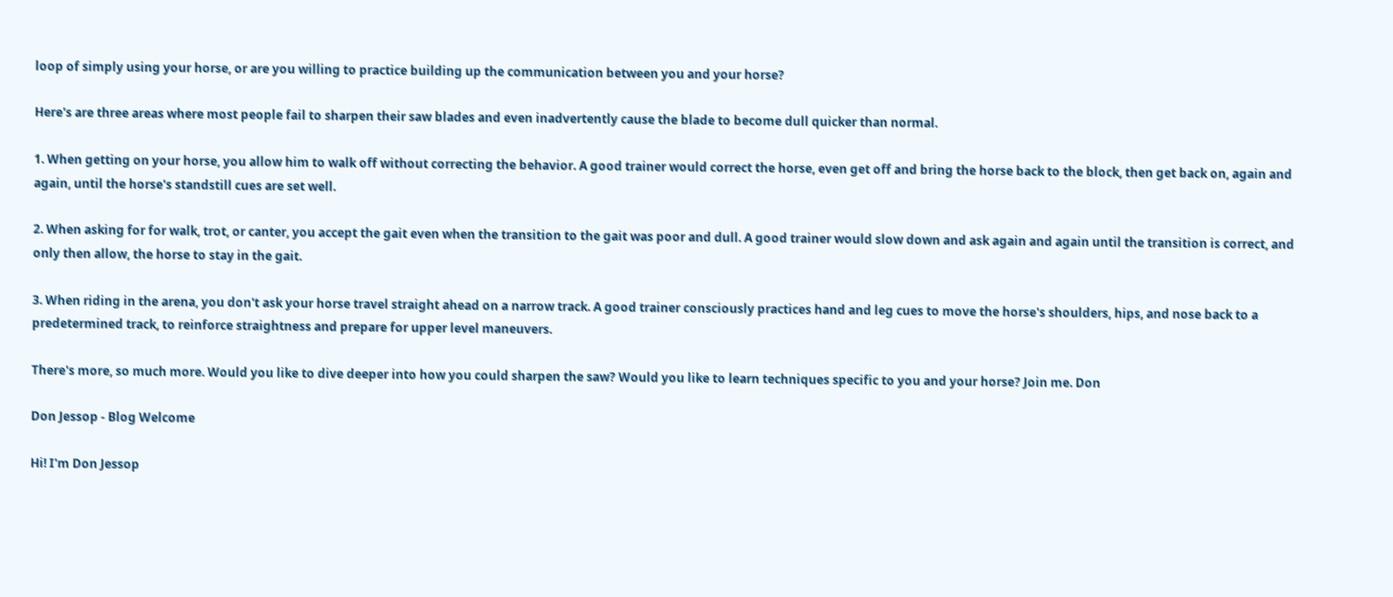loop of simply using your horse, or are you willing to practice building up the communication between you and your horse?

Here's are three areas where most people fail to sharpen their saw blades and even inadvertently cause the blade to become dull quicker than normal.

1. When getting on your horse, you allow him to walk off without correcting the behavior. A good trainer would correct the horse, even get off and bring the horse back to the block, then get back on, again and again, until the horse's standstill cues are set well.

2. When asking for for walk, trot, or canter, you accept the gait even when the transition to the gait was poor and dull. A good trainer would slow down and ask again and again until the transition is correct, and only then allow, the horse to stay in the gait.

3. When riding in the arena, you don't ask your horse travel straight ahead on a narrow track. A good trainer consciously practices hand and leg cues to move the horse's shoulders, hips, and nose back to a predetermined track, to reinforce straightness and prepare for upper level maneuvers.

There's more, so much more. Would you like to dive deeper into how you could sharpen the saw? Would you like to learn techniques specific to you and your horse? Join me. Don

Don Jessop - Blog Welcome

Hi! I'm Don Jessop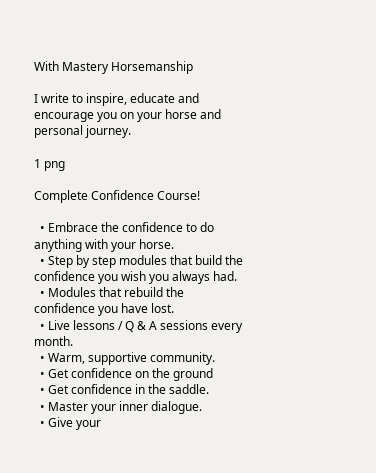With Mastery Horsemanship

I write to inspire, educate and encourage you on your horse and personal journey.

1 png

Complete Confidence Course!

  • Embrace the confidence to do anything with your horse.
  • Step by step modules that build the confidence you wish you always had.
  • Modules that rebuild the confidence you have lost.
  • Live lessons / Q & A sessions every month.
  • Warm, supportive community.
  • Get confidence on the ground
  • Get confidence in the saddle.
  • Master your inner dialogue.
  • Give your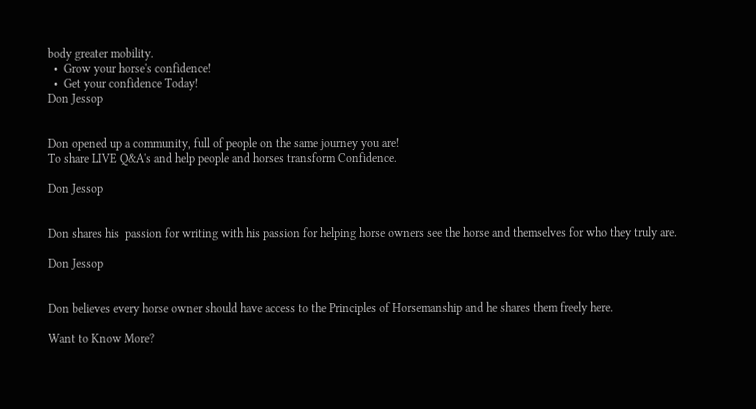body greater mobility.
  •  Grow your horse's confidence!
  •  Get your confidence Today!
Don Jessop


Don opened up a community, full of people on the same journey you are!
To share LIVE Q&A's and help people and horses transform Confidence.

Don Jessop


Don shares his  passion for writing with his passion for helping horse owners see the horse and themselves for who they truly are.

Don Jessop


Don believes every horse owner should have access to the Principles of Horsemanship and he shares them freely here.

Want to Know More?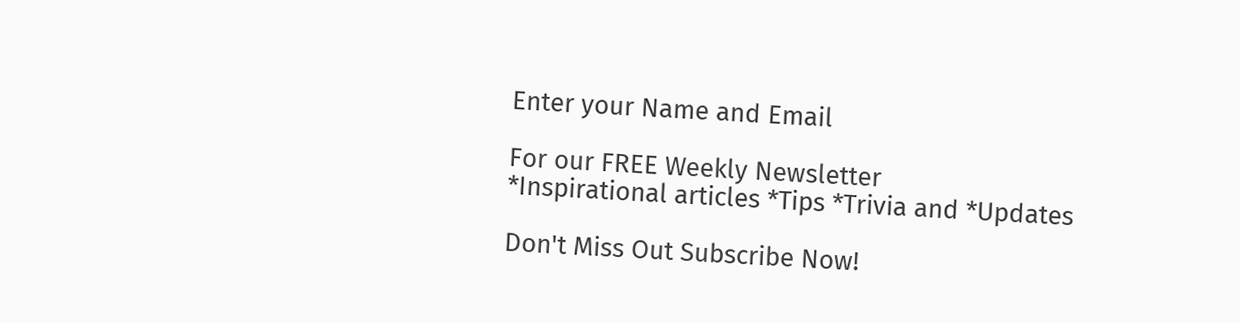Enter your Name and Email

For our FREE Weekly Newsletter
*Inspirational articles *Tips *Trivia and *Updates

Don't Miss Out Subscribe Now!